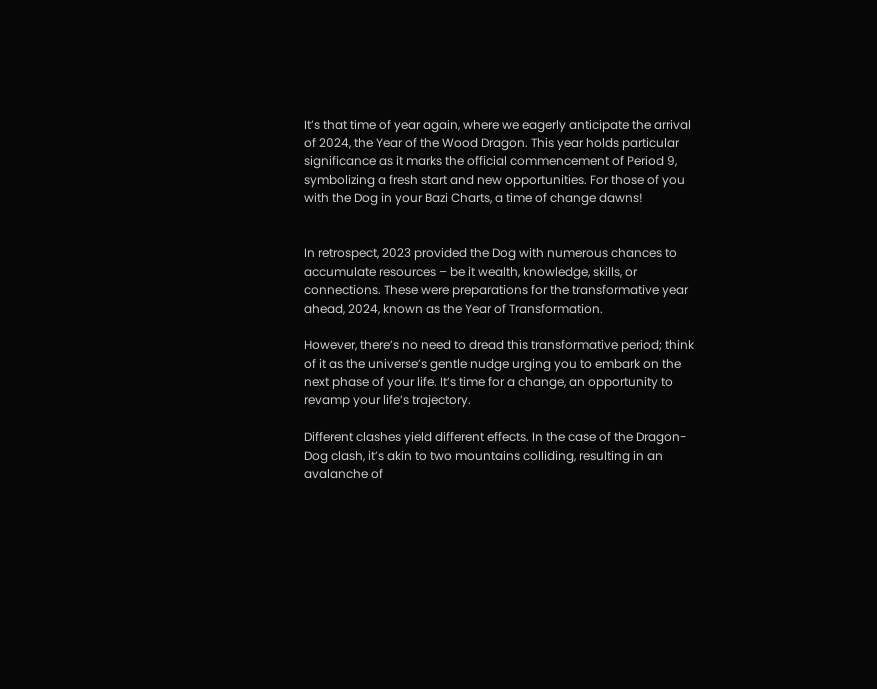It’s that time of year again, where we eagerly anticipate the arrival of 2024, the Year of the Wood Dragon. This year holds particular significance as it marks the official commencement of Period 9, symbolizing a fresh start and new opportunities. For those of you with the Dog in your Bazi Charts, a time of change dawns!


In retrospect, 2023 provided the Dog with numerous chances to accumulate resources – be it wealth, knowledge, skills, or connections. These were preparations for the transformative year ahead, 2024, known as the Year of Transformation.

However, there’s no need to dread this transformative period; think of it as the universe’s gentle nudge urging you to embark on the next phase of your life. It’s time for a change, an opportunity to revamp your life’s trajectory.

Different clashes yield different effects. In the case of the Dragon-Dog clash, it’s akin to two mountains colliding, resulting in an avalanche of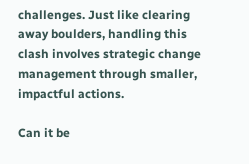challenges. Just like clearing away boulders, handling this clash involves strategic change management through smaller, impactful actions.

Can it be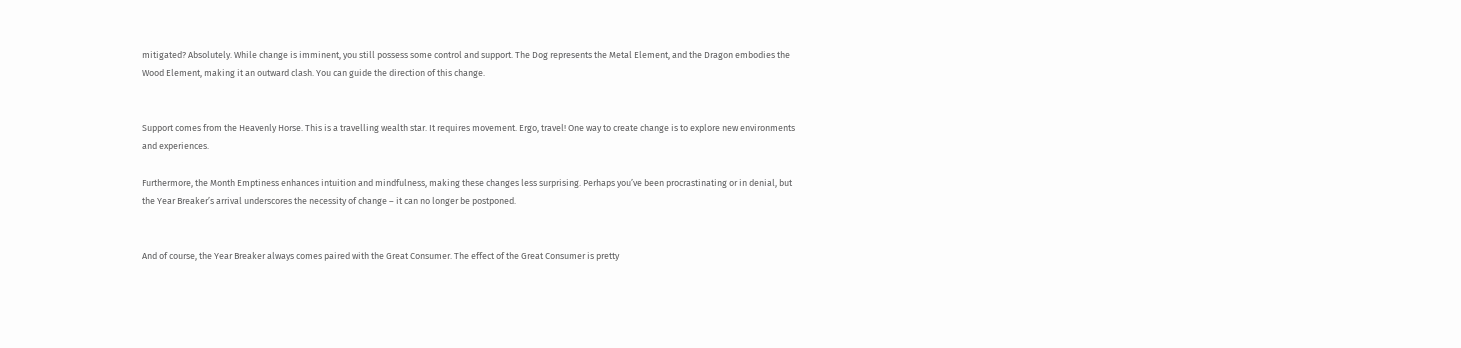mitigated? Absolutely. While change is imminent, you still possess some control and support. The Dog represents the Metal Element, and the Dragon embodies the Wood Element, making it an outward clash. You can guide the direction of this change.


Support comes from the Heavenly Horse. This is a travelling wealth star. It requires movement. Ergo, travel! One way to create change is to explore new environments and experiences.

Furthermore, the Month Emptiness enhances intuition and mindfulness, making these changes less surprising. Perhaps you’ve been procrastinating or in denial, but the Year Breaker’s arrival underscores the necessity of change – it can no longer be postponed.


And of course, the Year Breaker always comes paired with the Great Consumer. The effect of the Great Consumer is pretty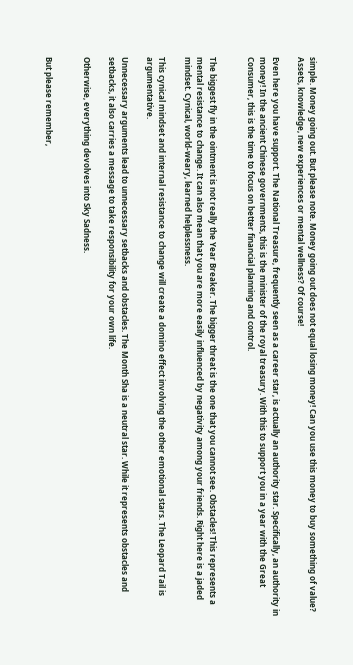simple. Money going out. But please note. Money going out does not equal losing money! Can you use this money to buy something of value? Assets, knowledge, new experiences or mental wellness? Of course!

Even here you have support. The National Treasure, frequently seen as a career star, is actually an authority star. Specifically, an authority in money! In the ancient Chinese governments, this is the minister of the royal treasury. With this to support you in a year with the Great Consumer, this is the time to focus on better financial planning and control.


The biggest fly in the ointment is not really the Year Breaker. The bigger threat is the one that you cannot see. Obstacles! This represents a mental resistance to change. It can also mean that you are more easily influenced by negativity among your friends. Right here is a jaded mindset. Cynical, world-weary, learned helplessness.

This cynical mindset and internal resistance to change will create a domino effect involving the other emotional stars. The Leopard Tail is argumentative.

Unnecessary arguments lead to unnecessary setbacks and obstacles. The Month Sha is a neutral star. While it represents obstacles and setbacks, it also carries a message to take responsibility for your own life.

Otherwise, everything devolves into Sky Sadness.


But please remember,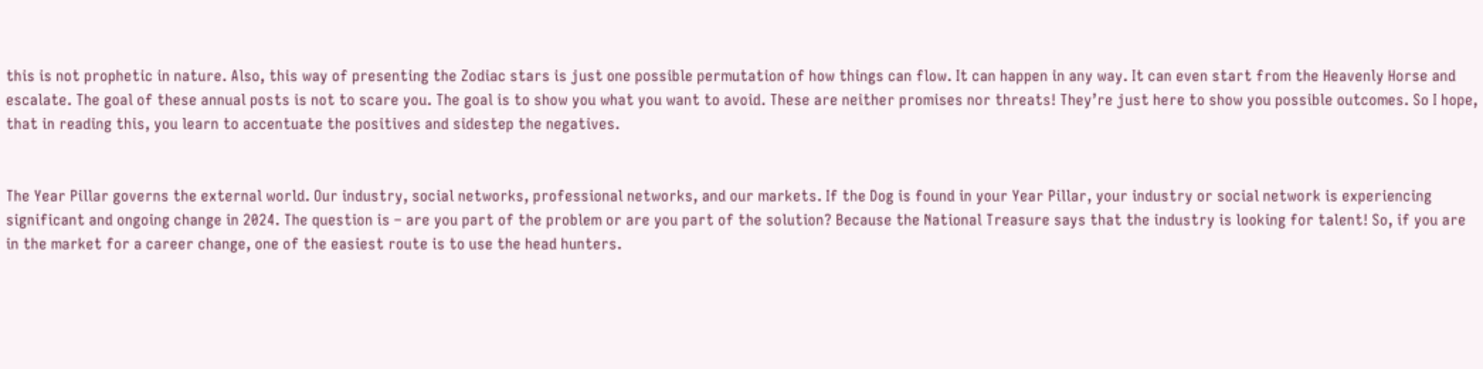this is not prophetic in nature. Also, this way of presenting the Zodiac stars is just one possible permutation of how things can flow. It can happen in any way. It can even start from the Heavenly Horse and escalate. The goal of these annual posts is not to scare you. The goal is to show you what you want to avoid. These are neither promises nor threats! They’re just here to show you possible outcomes. So I hope, that in reading this, you learn to accentuate the positives and sidestep the negatives.


The Year Pillar governs the external world. Our industry, social networks, professional networks, and our markets. If the Dog is found in your Year Pillar, your industry or social network is experiencing significant and ongoing change in 2024. The question is – are you part of the problem or are you part of the solution? Because the National Treasure says that the industry is looking for talent! So, if you are in the market for a career change, one of the easiest route is to use the head hunters.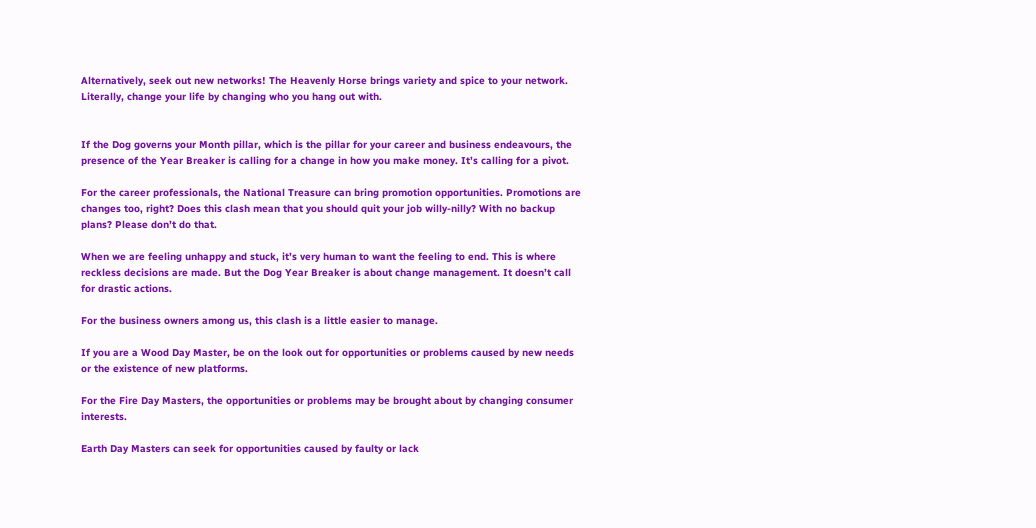Alternatively, seek out new networks! The Heavenly Horse brings variety and spice to your network. Literally, change your life by changing who you hang out with.


If the Dog governs your Month pillar, which is the pillar for your career and business endeavours, the presence of the Year Breaker is calling for a change in how you make money. It’s calling for a pivot.

For the career professionals, the National Treasure can bring promotion opportunities. Promotions are changes too, right? Does this clash mean that you should quit your job willy-nilly? With no backup plans? Please don’t do that.

When we are feeling unhappy and stuck, it’s very human to want the feeling to end. This is where reckless decisions are made. But the Dog Year Breaker is about change management. It doesn’t call for drastic actions.

For the business owners among us, this clash is a little easier to manage.

If you are a Wood Day Master, be on the look out for opportunities or problems caused by new needs or the existence of new platforms.

For the Fire Day Masters, the opportunities or problems may be brought about by changing consumer interests.

Earth Day Masters can seek for opportunities caused by faulty or lack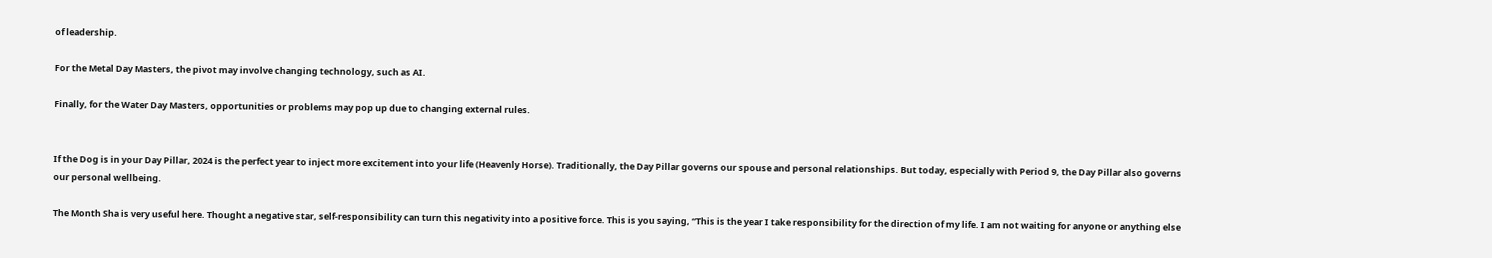of leadership.

For the Metal Day Masters, the pivot may involve changing technology, such as AI.

Finally, for the Water Day Masters, opportunities or problems may pop up due to changing external rules.


If the Dog is in your Day Pillar, 2024 is the perfect year to inject more excitement into your life (Heavenly Horse). Traditionally, the Day Pillar governs our spouse and personal relationships. But today, especially with Period 9, the Day Pillar also governs our personal wellbeing.

The Month Sha is very useful here. Thought a negative star, self-responsibility can turn this negativity into a positive force. This is you saying, “This is the year I take responsibility for the direction of my life. I am not waiting for anyone or anything else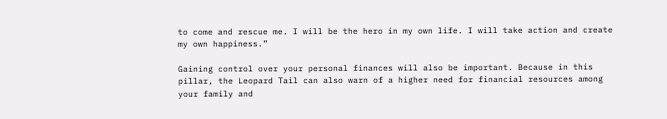to come and rescue me. I will be the hero in my own life. I will take action and create my own happiness.”

Gaining control over your personal finances will also be important. Because in this pillar, the Leopard Tail can also warn of a higher need for financial resources among your family and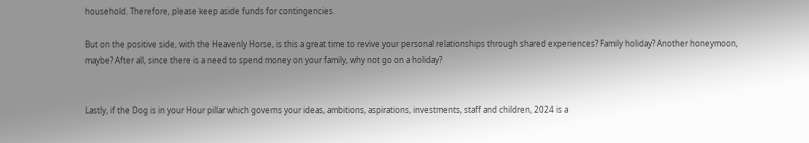household. Therefore, please keep aside funds for contingencies.

But on the positive side, with the Heavenly Horse, is this a great time to revive your personal relationships through shared experiences? Family holiday? Another honeymoon, maybe? After all, since there is a need to spend money on your family, why not go on a holiday?


Lastly, if the Dog is in your Hour pillar which governs your ideas, ambitions, aspirations, investments, staff and children, 2024 is a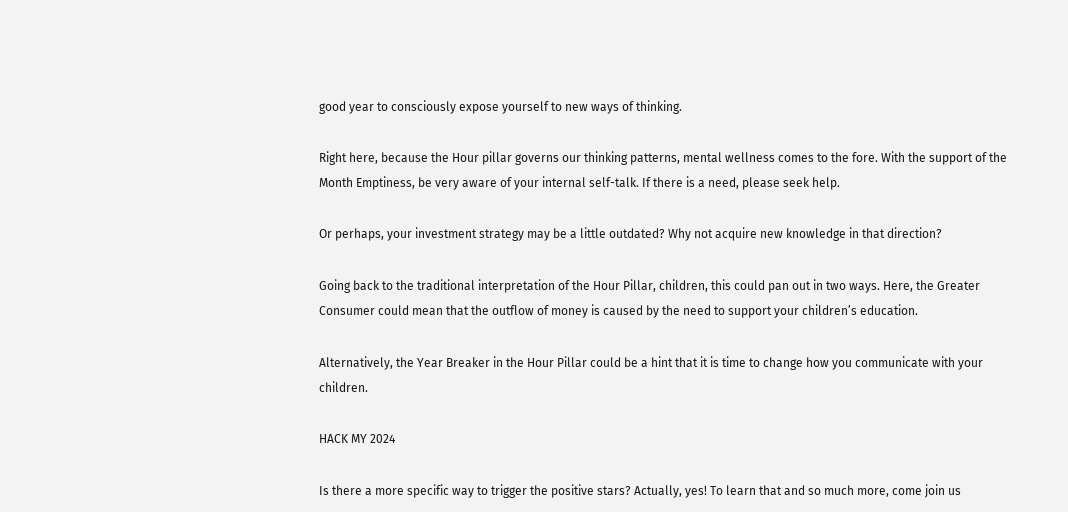good year to consciously expose yourself to new ways of thinking.

Right here, because the Hour pillar governs our thinking patterns, mental wellness comes to the fore. With the support of the Month Emptiness, be very aware of your internal self-talk. If there is a need, please seek help.

Or perhaps, your investment strategy may be a little outdated? Why not acquire new knowledge in that direction?

Going back to the traditional interpretation of the Hour Pillar, children, this could pan out in two ways. Here, the Greater Consumer could mean that the outflow of money is caused by the need to support your children’s education.

Alternatively, the Year Breaker in the Hour Pillar could be a hint that it is time to change how you communicate with your children.

HACK MY 2024

Is there a more specific way to trigger the positive stars? Actually, yes! To learn that and so much more, come join us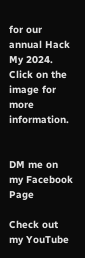for our annual Hack My 2024. Click on the image for more information.


DM me on my Facebook Page

Check out my YouTube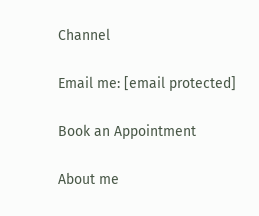Channel

Email me: [email protected]

Book an Appointment

About me